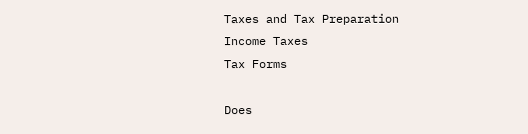Taxes and Tax Preparation
Income Taxes
Tax Forms

Does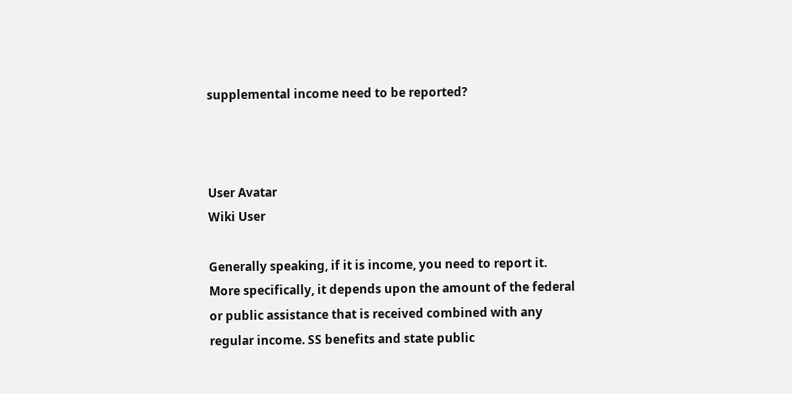supplemental income need to be reported?



User Avatar
Wiki User

Generally speaking, if it is income, you need to report it. More specifically, it depends upon the amount of the federal or public assistance that is received combined with any regular income. SS benefits and state public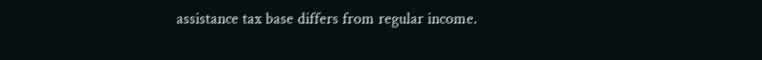assistance tax base differs from regular income.